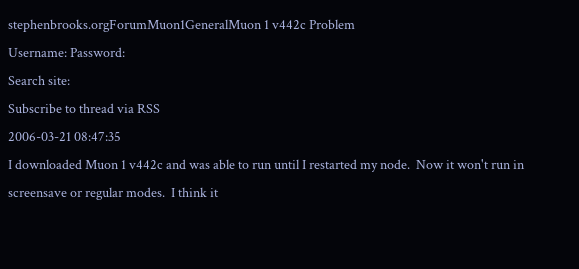stephenbrooks.orgForumMuon1GeneralMuon 1 v442c Problem
Username: Password:
Search site:
Subscribe to thread via RSS
2006-03-21 08:47:35
I downloaded Muon 1 v442c and was able to run until I restarted my node.  Now it won't run in screensave or regular modes.  I think it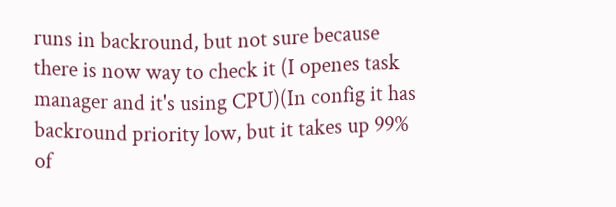runs in backround, but not sure because there is now way to check it (I openes task manager and it's using CPU)(In config it has backround priority low, but it takes up 99% of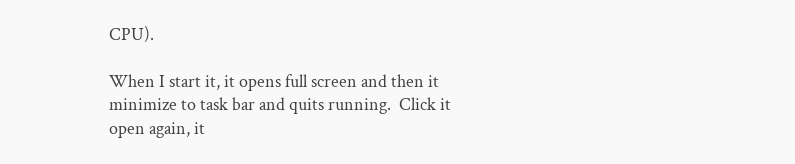CPU).

When I start it, it opens full screen and then it minimize to task bar and quits running.  Click it open again, it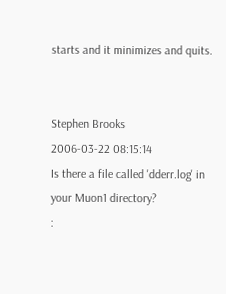starts and it minimizes and quits.


Stephen Brooks
2006-03-22 08:15:14
Is there a file called 'dderr.log' in your Muon1 directory?
: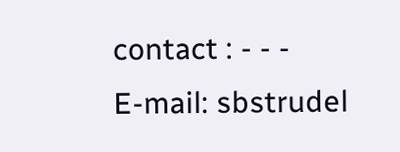contact : - - -
E-mail: sbstrudel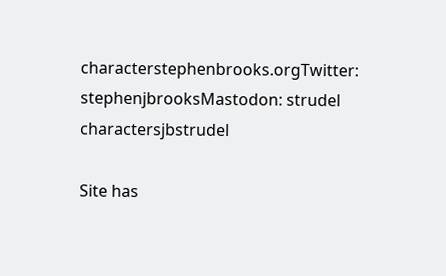characterstephenbrooks.orgTwitter: stephenjbrooksMastodon: strudel charactersjbstrudel

Site has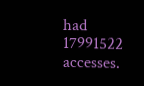had 17991522 accesses.